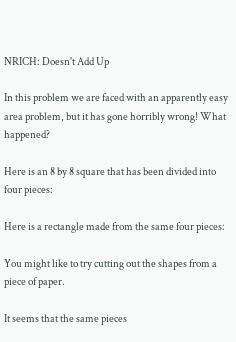NRICH: Doesn't Add Up

In this problem we are faced with an apparently easy area problem, but it has gone horribly wrong! What happened?

Here is an 8 by 8 square that has been divided into four pieces:

Here is a rectangle made from the same four pieces:

You might like to try cutting out the shapes from a piece of paper.

It seems that the same pieces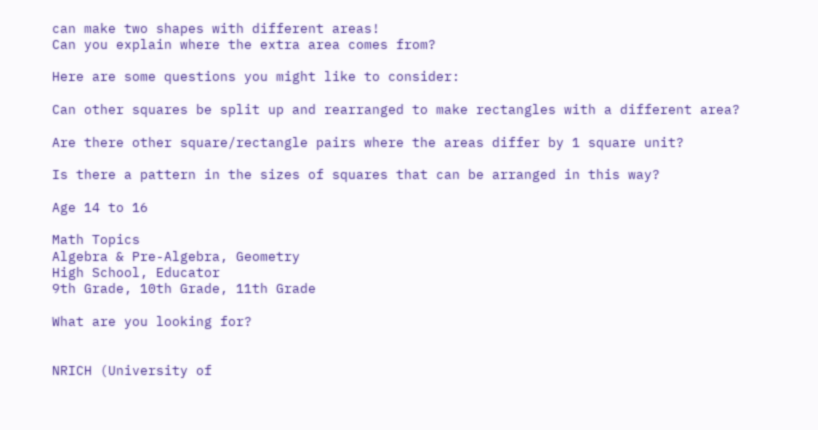can make two shapes with different areas!
Can you explain where the extra area comes from?

Here are some questions you might like to consider:

Can other squares be split up and rearranged to make rectangles with a different area?

Are there other square/rectangle pairs where the areas differ by 1 square unit?

Is there a pattern in the sizes of squares that can be arranged in this way?

Age 14 to 16

Math Topics
Algebra & Pre-Algebra, Geometry
High School, Educator
9th Grade, 10th Grade, 11th Grade

What are you looking for?


NRICH (University of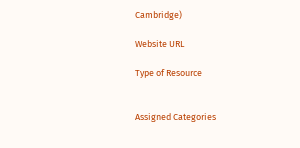Cambridge)

Website URL

Type of Resource


Assigned Categories